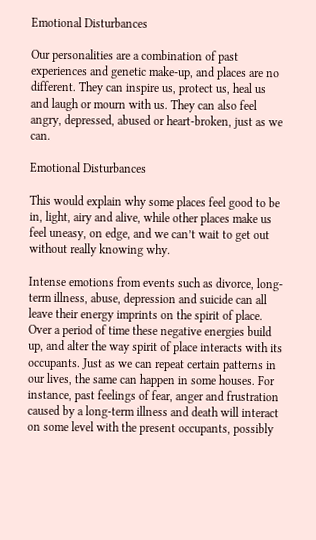Emotional Disturbances

Our personalities are a combination of past experiences and genetic make-up, and places are no different. They can inspire us, protect us, heal us and laugh or mourn with us. They can also feel angry, depressed, abused or heart-broken, just as we can.

Emotional Disturbances

This would explain why some places feel good to be in, light, airy and alive, while other places make us feel uneasy, on edge, and we can’t wait to get out without really knowing why.

Intense emotions from events such as divorce, long-term illness, abuse, depression and suicide can all leave their energy imprints on the spirit of place. Over a period of time these negative energies build up, and alter the way spirit of place interacts with its occupants. Just as we can repeat certain patterns in our lives, the same can happen in some houses. For instance, past feelings of fear, anger and frustration caused by a long-term illness and death will interact on some level with the present occupants, possibly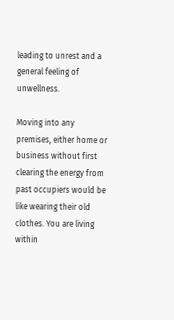leading to unrest and a general feeling of unwellness.

Moving into any premises, either home or business without first clearing the energy from past occupiers would be like wearing their old clothes. You are living within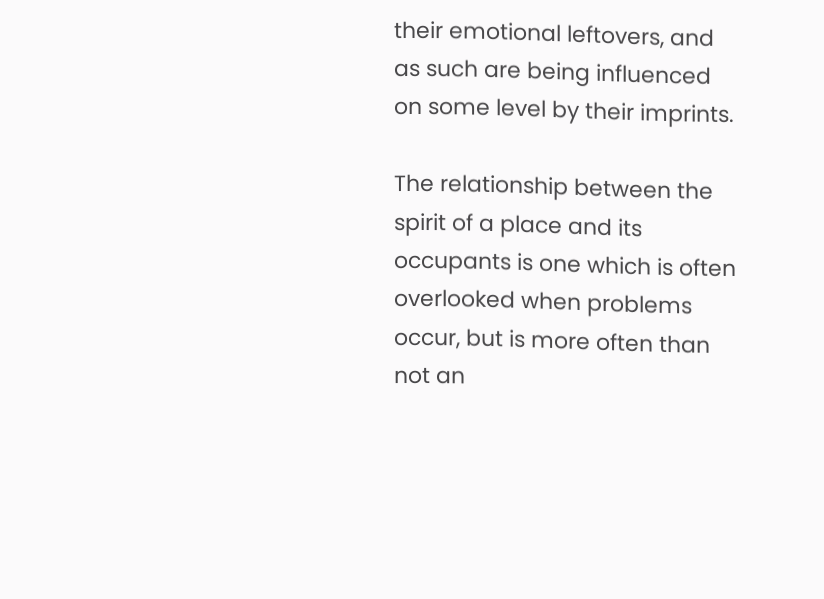their emotional leftovers, and as such are being influenced on some level by their imprints.

The relationship between the spirit of a place and its occupants is one which is often overlooked when problems occur, but is more often than not an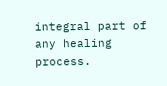integral part of any healing process.